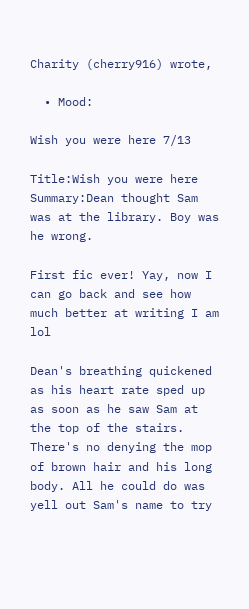Charity (cherry916) wrote,

  • Mood:

Wish you were here 7/13

Title:Wish you were here
Summary:Dean thought Sam was at the library. Boy was he wrong.

First fic ever! Yay, now I can go back and see how much better at writing I am lol

Dean's breathing quickened as his heart rate sped up as soon as he saw Sam at the top of the stairs. There's no denying the mop of brown hair and his long body. All he could do was yell out Sam's name to try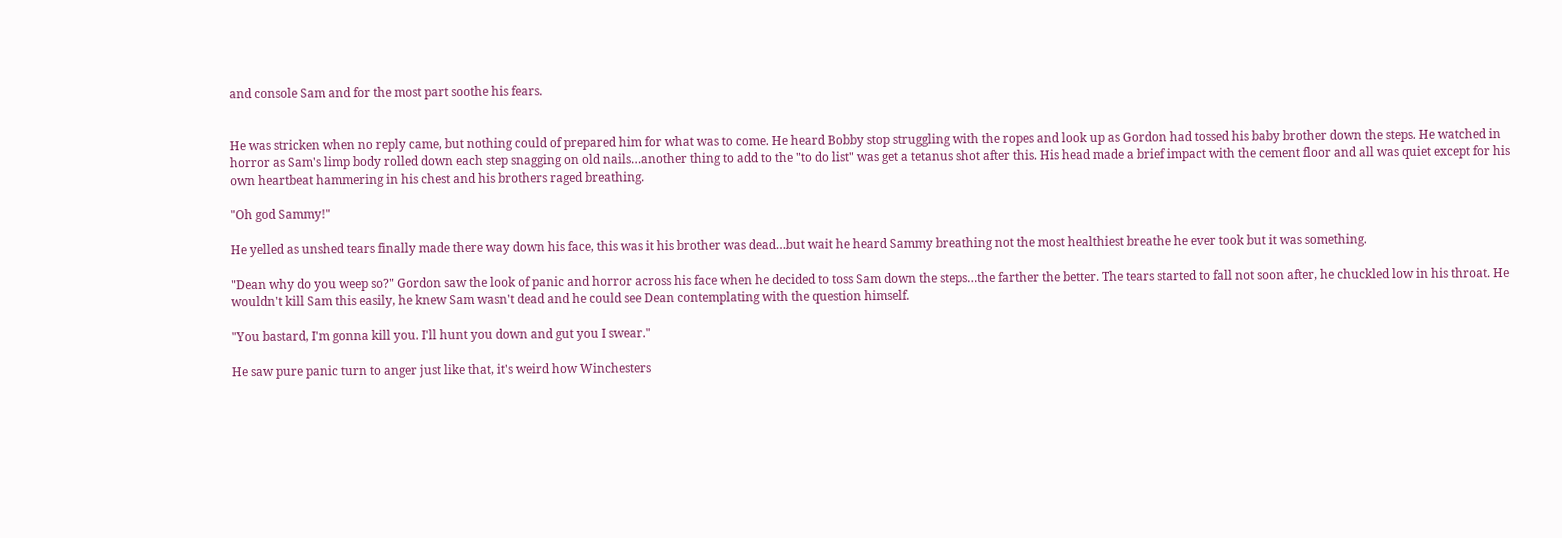and console Sam and for the most part soothe his fears.


He was stricken when no reply came, but nothing could of prepared him for what was to come. He heard Bobby stop struggling with the ropes and look up as Gordon had tossed his baby brother down the steps. He watched in horror as Sam's limp body rolled down each step snagging on old nails…another thing to add to the "to do list" was get a tetanus shot after this. His head made a brief impact with the cement floor and all was quiet except for his own heartbeat hammering in his chest and his brothers raged breathing.

"Oh god Sammy!"

He yelled as unshed tears finally made there way down his face, this was it his brother was dead…but wait he heard Sammy breathing not the most healthiest breathe he ever took but it was something.

"Dean why do you weep so?" Gordon saw the look of panic and horror across his face when he decided to toss Sam down the steps…the farther the better. The tears started to fall not soon after, he chuckled low in his throat. He wouldn't kill Sam this easily, he knew Sam wasn't dead and he could see Dean contemplating with the question himself.

"You bastard, I'm gonna kill you. I'll hunt you down and gut you I swear."

He saw pure panic turn to anger just like that, it's weird how Winchesters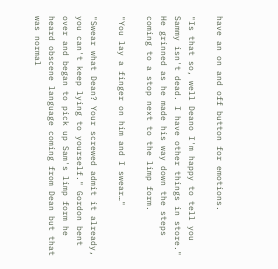have an on and off button for emotions.

"Is that so, well Deano I'm happy to tell you Sammy isn't dead. I have other things in store." He grinned as he made his way down the steps coming to a stop next to the limp form.

"You lay a finger on him and I swear…"

"Swear what Dean? Your screwed admit it already, you can't keep lying to yourself." Gordon bent over and began to pick up Sam's limp form he heard obscene language coming from Dean but that was normal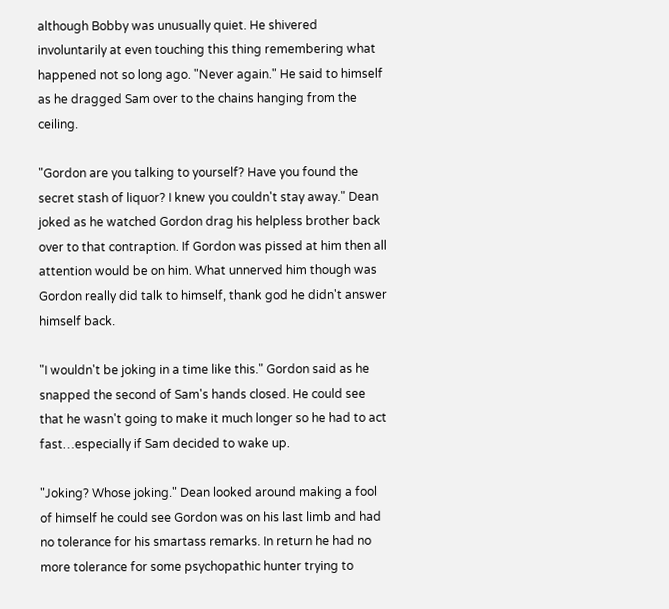although Bobby was unusually quiet. He shivered involuntarily at even touching this thing remembering what happened not so long ago. "Never again." He said to himself as he dragged Sam over to the chains hanging from the ceiling.

"Gordon are you talking to yourself? Have you found the secret stash of liquor? I knew you couldn't stay away." Dean joked as he watched Gordon drag his helpless brother back over to that contraption. If Gordon was pissed at him then all attention would be on him. What unnerved him though was Gordon really did talk to himself, thank god he didn't answer himself back.

"I wouldn't be joking in a time like this." Gordon said as he snapped the second of Sam's hands closed. He could see that he wasn't going to make it much longer so he had to act fast…especially if Sam decided to wake up.

"Joking? Whose joking." Dean looked around making a fool of himself he could see Gordon was on his last limb and had no tolerance for his smartass remarks. In return he had no more tolerance for some psychopathic hunter trying to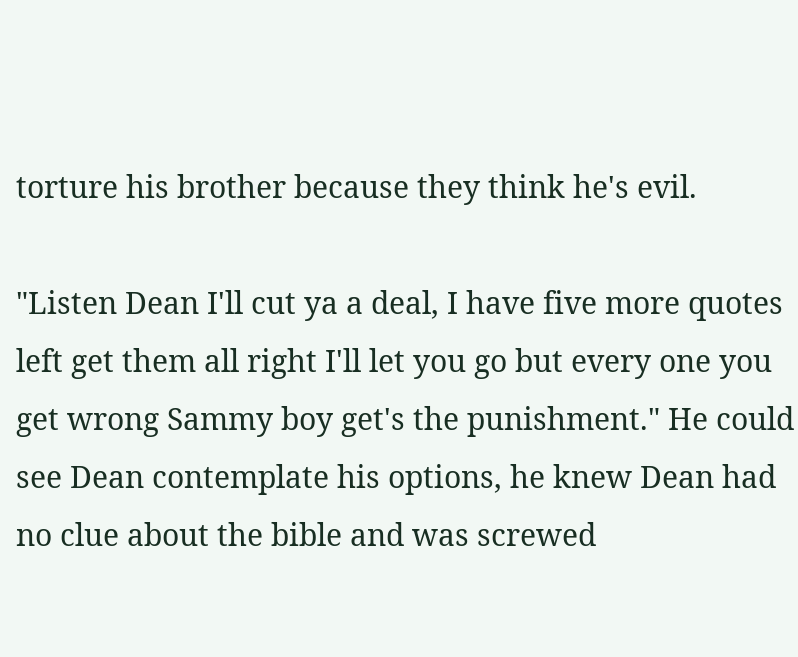torture his brother because they think he's evil.

"Listen Dean I'll cut ya a deal, I have five more quotes left get them all right I'll let you go but every one you get wrong Sammy boy get's the punishment." He could see Dean contemplate his options, he knew Dean had no clue about the bible and was screwed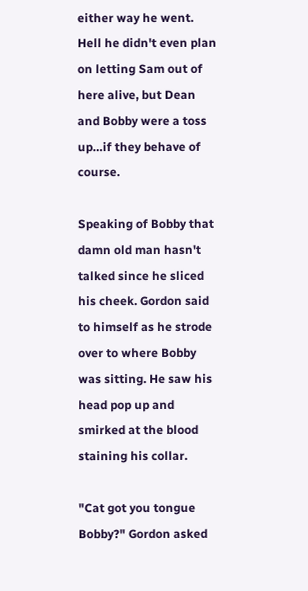either way he went. Hell he didn't even plan on letting Sam out of here alive, but Dean and Bobby were a toss up…if they behave of course.

Speaking of Bobby that damn old man hasn't talked since he sliced his cheek. Gordon said to himself as he strode over to where Bobby was sitting. He saw his head pop up and smirked at the blood staining his collar.

"Cat got you tongue Bobby?" Gordon asked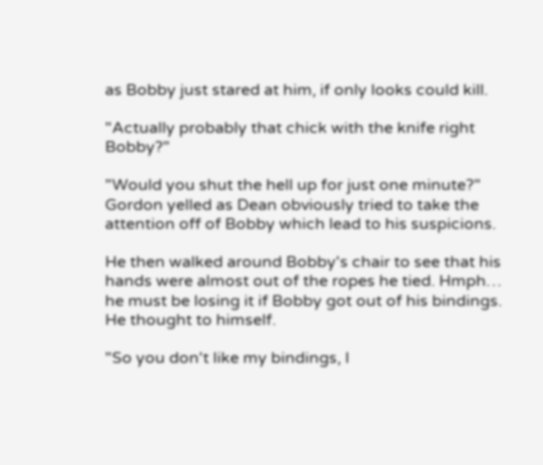as Bobby just stared at him, if only looks could kill.

"Actually probably that chick with the knife right Bobby?"

"Would you shut the hell up for just one minute?" Gordon yelled as Dean obviously tried to take the attention off of Bobby which lead to his suspicions.

He then walked around Bobby's chair to see that his hands were almost out of the ropes he tied. Hmph… he must be losing it if Bobby got out of his bindings. He thought to himself.

"So you don't like my bindings, I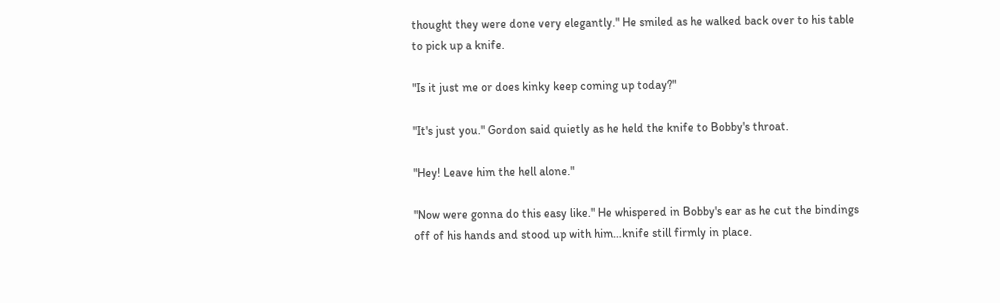thought they were done very elegantly." He smiled as he walked back over to his table to pick up a knife.

"Is it just me or does kinky keep coming up today?"

"It's just you." Gordon said quietly as he held the knife to Bobby's throat.

"Hey! Leave him the hell alone."

"Now were gonna do this easy like." He whispered in Bobby's ear as he cut the bindings off of his hands and stood up with him…knife still firmly in place.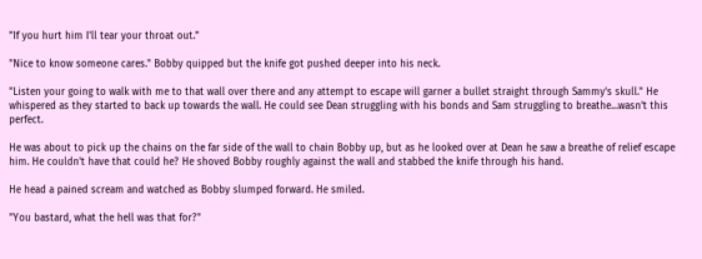"If you hurt him I'll tear your throat out."

"Nice to know someone cares." Bobby quipped but the knife got pushed deeper into his neck.

"Listen your going to walk with me to that wall over there and any attempt to escape will garner a bullet straight through Sammy's skull." He whispered as they started to back up towards the wall. He could see Dean struggling with his bonds and Sam struggling to breathe…wasn't this perfect.

He was about to pick up the chains on the far side of the wall to chain Bobby up, but as he looked over at Dean he saw a breathe of relief escape him. He couldn't have that could he? He shoved Bobby roughly against the wall and stabbed the knife through his hand.

He head a pained scream and watched as Bobby slumped forward. He smiled.

"You bastard, what the hell was that for?"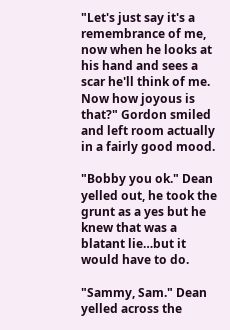"Let's just say it's a remembrance of me, now when he looks at his hand and sees a scar he'll think of me. Now how joyous is that?" Gordon smiled and left room actually in a fairly good mood.

"Bobby you ok." Dean yelled out, he took the grunt as a yes but he knew that was a blatant lie…but it would have to do.

"Sammy, Sam." Dean yelled across the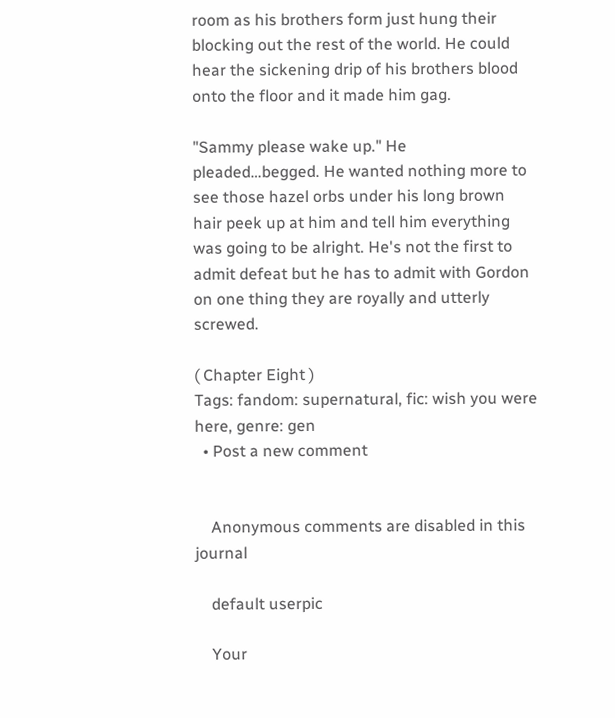room as his brothers form just hung their blocking out the rest of the world. He could hear the sickening drip of his brothers blood onto the floor and it made him gag.

"Sammy please wake up." He pleaded…begged. He wanted nothing more to see those hazel orbs under his long brown hair peek up at him and tell him everything was going to be alright. He's not the first to admit defeat but he has to admit with Gordon on one thing they are royally and utterly screwed.

( Chapter Eight )
Tags: fandom: supernatural, fic: wish you were here, genre: gen
  • Post a new comment


    Anonymous comments are disabled in this journal

    default userpic

    Your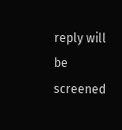reply will be screened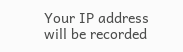Your IP address will be recorded